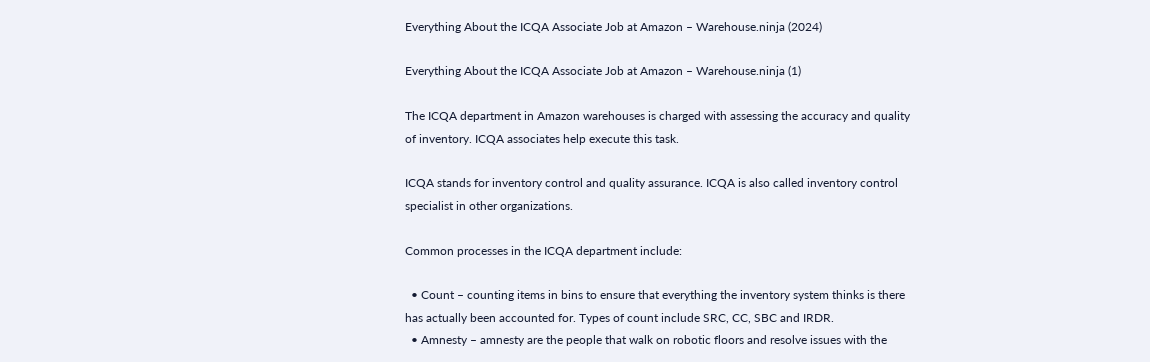Everything About the ICQA Associate Job at Amazon – Warehouse.ninja (2024)

Everything About the ICQA Associate Job at Amazon – Warehouse.ninja (1)

The ICQA department in Amazon warehouses is charged with assessing the accuracy and quality of inventory. ICQA associates help execute this task.

ICQA stands for inventory control and quality assurance. ICQA is also called inventory control specialist in other organizations.

Common processes in the ICQA department include:

  • Count – counting items in bins to ensure that everything the inventory system thinks is there has actually been accounted for. Types of count include SRC, CC, SBC and IRDR.
  • Amnesty – amnesty are the people that walk on robotic floors and resolve issues with the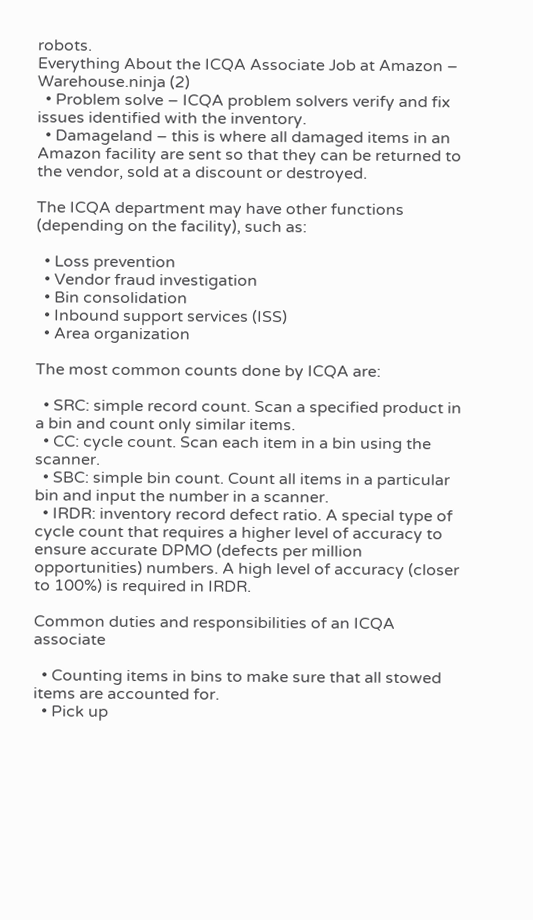robots.
Everything About the ICQA Associate Job at Amazon – Warehouse.ninja (2)
  • Problem solve – ICQA problem solvers verify and fix issues identified with the inventory.
  • Damageland – this is where all damaged items in an Amazon facility are sent so that they can be returned to the vendor, sold at a discount or destroyed.

The ICQA department may have other functions (depending on the facility), such as:

  • Loss prevention
  • Vendor fraud investigation
  • Bin consolidation
  • Inbound support services (ISS)
  • Area organization

The most common counts done by ICQA are:

  • SRC: simple record count. Scan a specified product in a bin and count only similar items.
  • CC: cycle count. Scan each item in a bin using the scanner.
  • SBC: simple bin count. Count all items in a particular bin and input the number in a scanner.
  • IRDR: inventory record defect ratio. A special type of cycle count that requires a higher level of accuracy to ensure accurate DPMO (defects per million opportunities) numbers. A high level of accuracy (closer to 100%) is required in IRDR.

Common duties and responsibilities of an ICQA associate

  • Counting items in bins to make sure that all stowed items are accounted for.
  • Pick up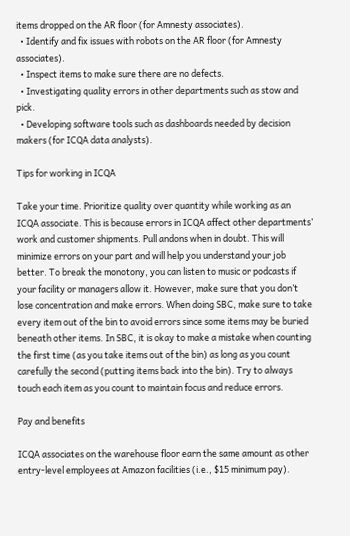items dropped on the AR floor (for Amnesty associates).
  • Identify and fix issues with robots on the AR floor (for Amnesty associates).
  • Inspect items to make sure there are no defects.
  • Investigating quality errors in other departments such as stow and pick.
  • Developing software tools such as dashboards needed by decision makers (for ICQA data analysts).

Tips for working in ICQA

Take your time. Prioritize quality over quantity while working as an ICQA associate. This is because errors in ICQA affect other departments’ work and customer shipments. Pull andons when in doubt. This will minimize errors on your part and will help you understand your job better. To break the monotony, you can listen to music or podcasts if your facility or managers allow it. However, make sure that you don’t lose concentration and make errors. When doing SBC, make sure to take every item out of the bin to avoid errors since some items may be buried beneath other items. In SBC, it is okay to make a mistake when counting the first time (as you take items out of the bin) as long as you count carefully the second (putting items back into the bin). Try to always touch each item as you count to maintain focus and reduce errors.

Pay and benefits

ICQA associates on the warehouse floor earn the same amount as other entry-level employees at Amazon facilities (i.e., $15 minimum pay).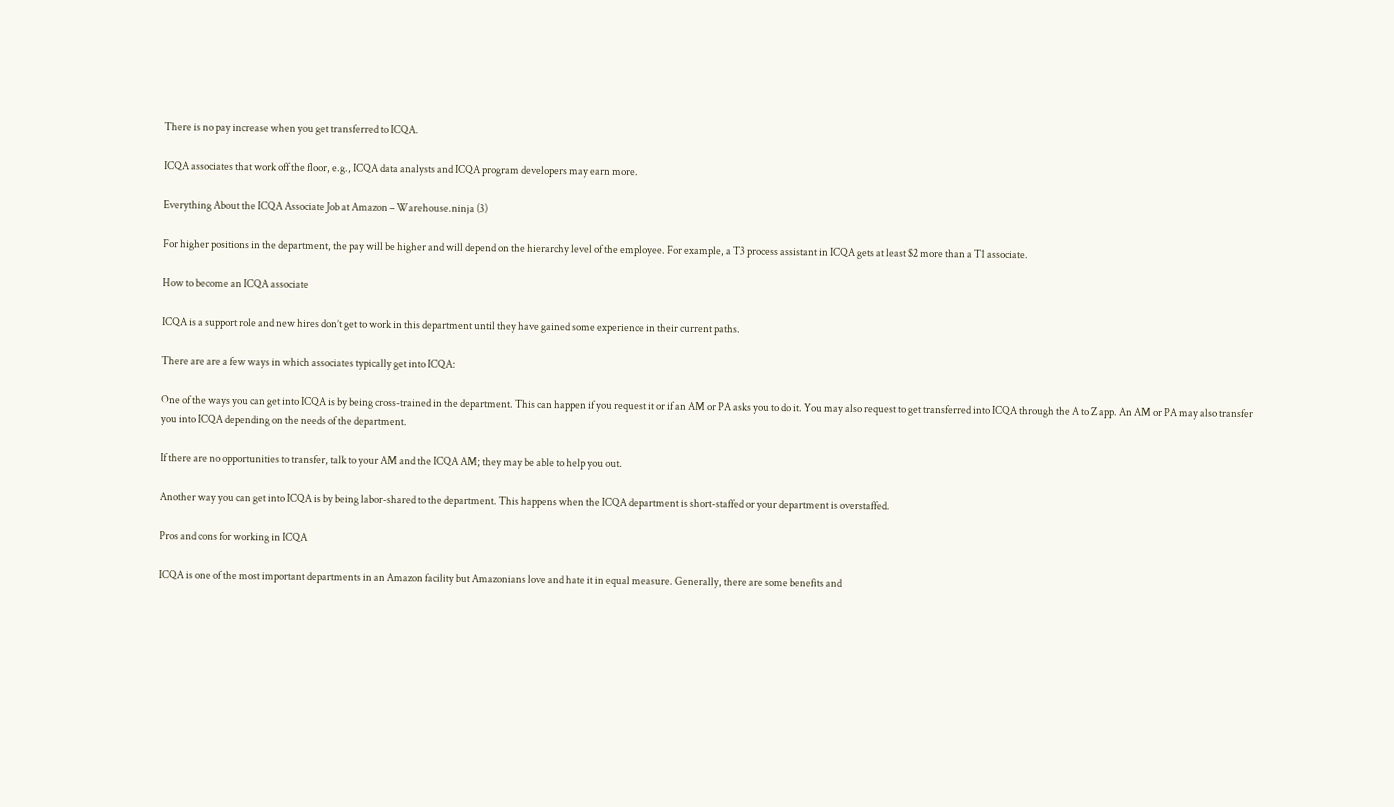There is no pay increase when you get transferred to ICQA.

ICQA associates that work off the floor, e.g., ICQA data analysts and ICQA program developers may earn more.

Everything About the ICQA Associate Job at Amazon – Warehouse.ninja (3)

For higher positions in the department, the pay will be higher and will depend on the hierarchy level of the employee. For example, a T3 process assistant in ICQA gets at least $2 more than a T1 associate.

How to become an ICQA associate

ICQA is a support role and new hires don’t get to work in this department until they have gained some experience in their current paths.

There are are a few ways in which associates typically get into ICQA:

One of the ways you can get into ICQA is by being cross-trained in the department. This can happen if you request it or if an AM or PA asks you to do it. You may also request to get transferred into ICQA through the A to Z app. An AM or PA may also transfer you into ICQA depending on the needs of the department.

If there are no opportunities to transfer, talk to your AM and the ICQA AM; they may be able to help you out.

Another way you can get into ICQA is by being labor-shared to the department. This happens when the ICQA department is short-staffed or your department is overstaffed.

Pros and cons for working in ICQA

ICQA is one of the most important departments in an Amazon facility but Amazonians love and hate it in equal measure. Generally, there are some benefits and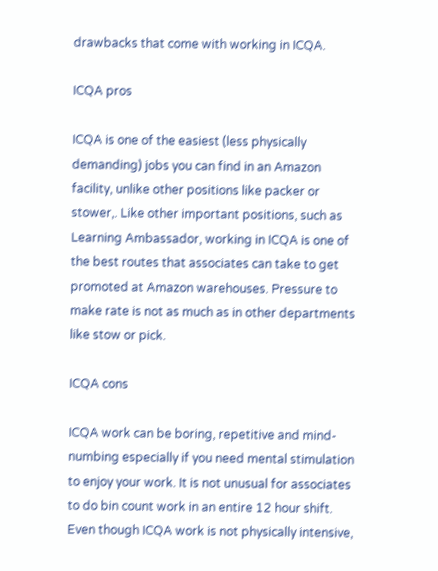drawbacks that come with working in ICQA.

ICQA pros

ICQA is one of the easiest (less physically demanding) jobs you can find in an Amazon facility, unlike other positions like packer or stower,. Like other important positions, such as Learning Ambassador, working in ICQA is one of the best routes that associates can take to get promoted at Amazon warehouses. Pressure to make rate is not as much as in other departments like stow or pick.

ICQA cons

ICQA work can be boring, repetitive and mind-numbing especially if you need mental stimulation to enjoy your work. It is not unusual for associates to do bin count work in an entire 12 hour shift. Even though ICQA work is not physically intensive,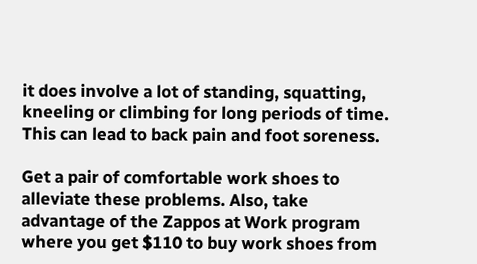it does involve a lot of standing, squatting, kneeling or climbing for long periods of time. This can lead to back pain and foot soreness.

Get a pair of comfortable work shoes to alleviate these problems. Also, take advantage of the Zappos at Work program where you get $110 to buy work shoes from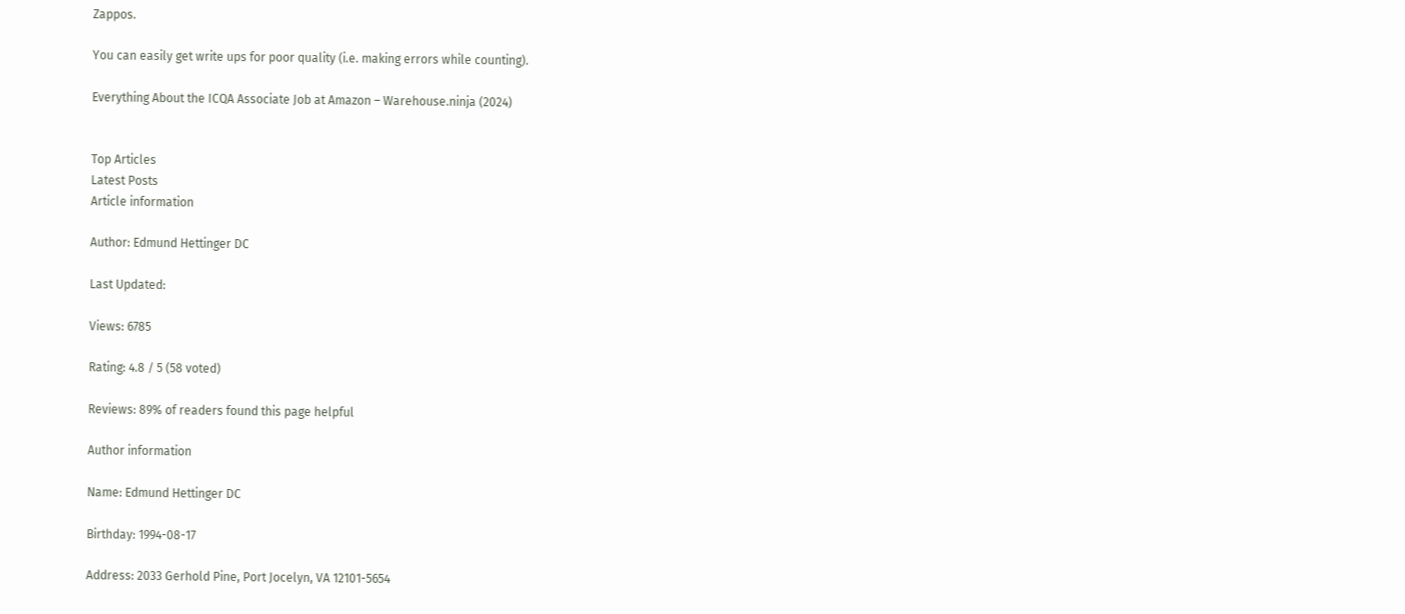Zappos.

You can easily get write ups for poor quality (i.e. making errors while counting).

Everything About the ICQA Associate Job at Amazon – Warehouse.ninja (2024)


Top Articles
Latest Posts
Article information

Author: Edmund Hettinger DC

Last Updated:

Views: 6785

Rating: 4.8 / 5 (58 voted)

Reviews: 89% of readers found this page helpful

Author information

Name: Edmund Hettinger DC

Birthday: 1994-08-17

Address: 2033 Gerhold Pine, Port Jocelyn, VA 12101-5654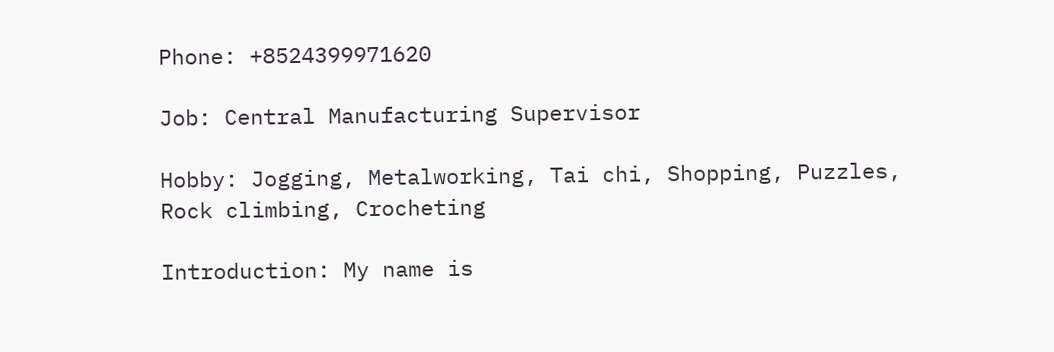Phone: +8524399971620

Job: Central Manufacturing Supervisor

Hobby: Jogging, Metalworking, Tai chi, Shopping, Puzzles, Rock climbing, Crocheting

Introduction: My name is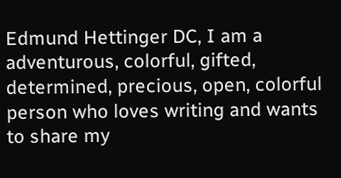Edmund Hettinger DC, I am a adventurous, colorful, gifted, determined, precious, open, colorful person who loves writing and wants to share my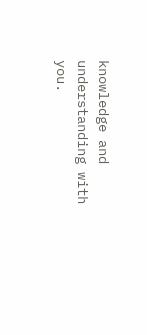knowledge and understanding with you.